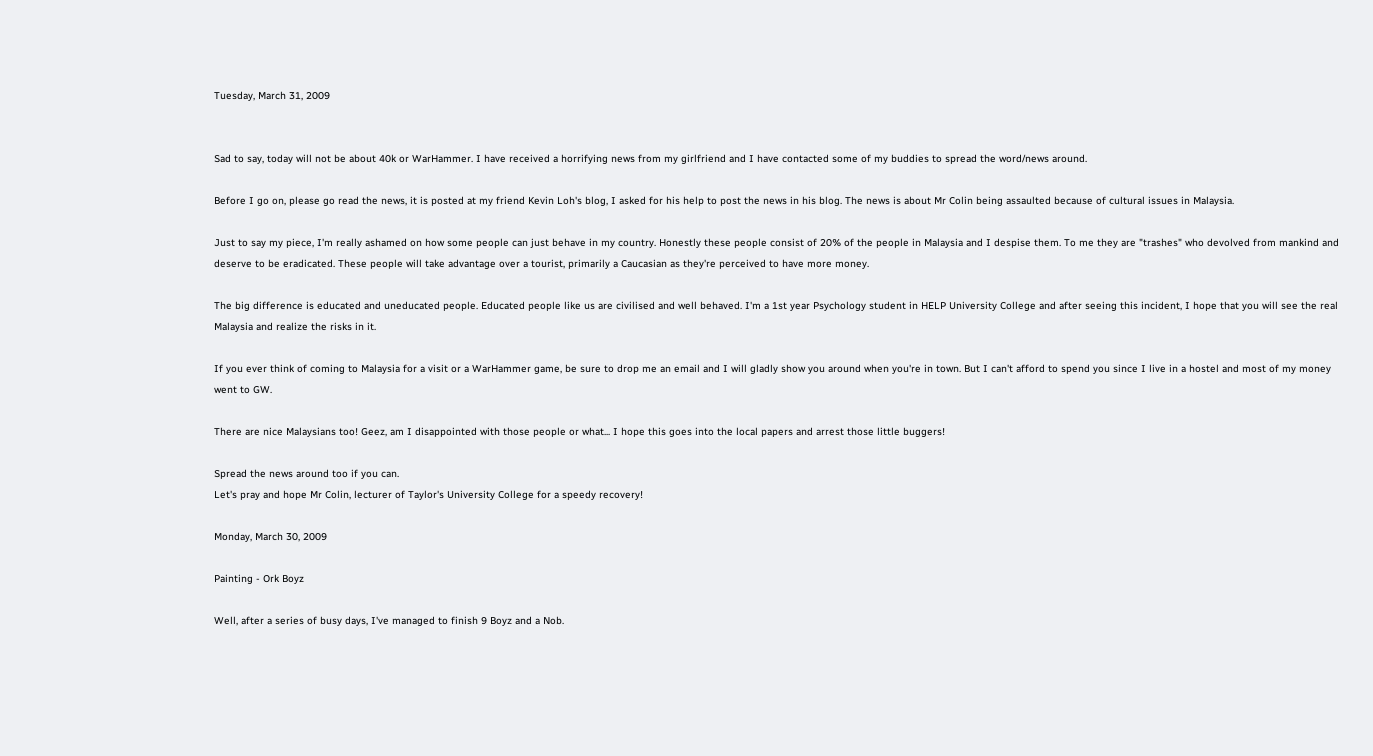Tuesday, March 31, 2009


Sad to say, today will not be about 40k or WarHammer. I have received a horrifying news from my girlfriend and I have contacted some of my buddies to spread the word/news around.

Before I go on, please go read the news, it is posted at my friend Kevin Loh's blog, I asked for his help to post the news in his blog. The news is about Mr Colin being assaulted because of cultural issues in Malaysia.

Just to say my piece, I'm really ashamed on how some people can just behave in my country. Honestly these people consist of 20% of the people in Malaysia and I despise them. To me they are "trashes" who devolved from mankind and deserve to be eradicated. These people will take advantage over a tourist, primarily a Caucasian as they're perceived to have more money.

The big difference is educated and uneducated people. Educated people like us are civilised and well behaved. I'm a 1st year Psychology student in HELP University College and after seeing this incident, I hope that you will see the real Malaysia and realize the risks in it.

If you ever think of coming to Malaysia for a visit or a WarHammer game, be sure to drop me an email and I will gladly show you around when you're in town. But I can't afford to spend you since I live in a hostel and most of my money went to GW.

There are nice Malaysians too! Geez, am I disappointed with those people or what... I hope this goes into the local papers and arrest those little buggers!

Spread the news around too if you can.
Let's pray and hope Mr Colin, lecturer of Taylor's University College for a speedy recovery!

Monday, March 30, 2009

Painting - Ork Boyz

Well, after a series of busy days, I've managed to finish 9 Boyz and a Nob.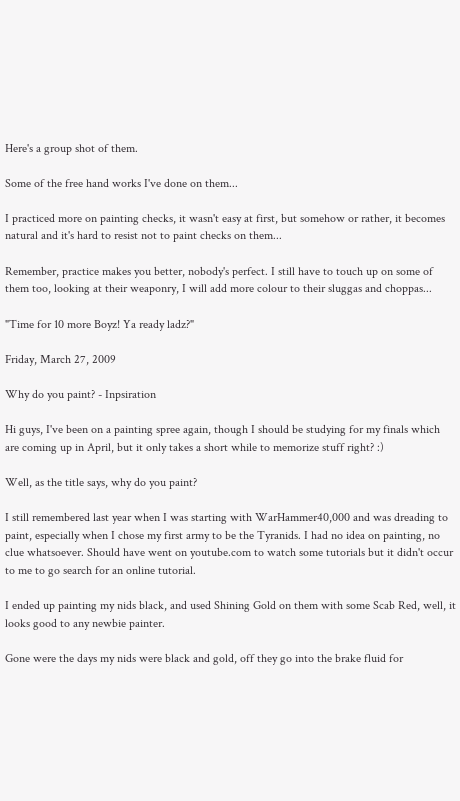Here's a group shot of them.

Some of the free hand works I've done on them...

I practiced more on painting checks, it wasn't easy at first, but somehow or rather, it becomes natural and it's hard to resist not to paint checks on them...

Remember, practice makes you better, nobody's perfect. I still have to touch up on some of them too, looking at their weaponry, I will add more colour to their sluggas and choppas...

"Time for 10 more Boyz! Ya ready ladz?"

Friday, March 27, 2009

Why do you paint? - Inpsiration

Hi guys, I've been on a painting spree again, though I should be studying for my finals which are coming up in April, but it only takes a short while to memorize stuff right? :)

Well, as the title says, why do you paint?

I still remembered last year when I was starting with WarHammer40,000 and was dreading to paint, especially when I chose my first army to be the Tyranids. I had no idea on painting, no clue whatsoever. Should have went on youtube.com to watch some tutorials but it didn't occur to me to go search for an online tutorial.

I ended up painting my nids black, and used Shining Gold on them with some Scab Red, well, it looks good to any newbie painter.

Gone were the days my nids were black and gold, off they go into the brake fluid for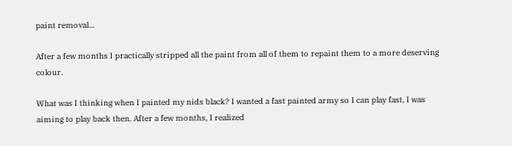paint removal...

After a few months I practically stripped all the paint from all of them to repaint them to a more deserving colour.

What was I thinking when I painted my nids black? I wanted a fast painted army so I can play fast, I was aiming to play back then. After a few months, I realized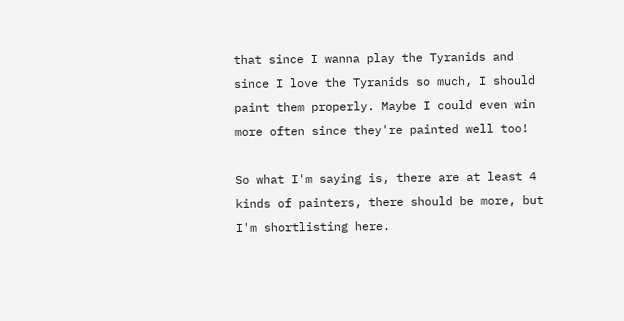that since I wanna play the Tyranids and since I love the Tyranids so much, I should paint them properly. Maybe I could even win more often since they're painted well too!

So what I'm saying is, there are at least 4 kinds of painters, there should be more, but I'm shortlisting here.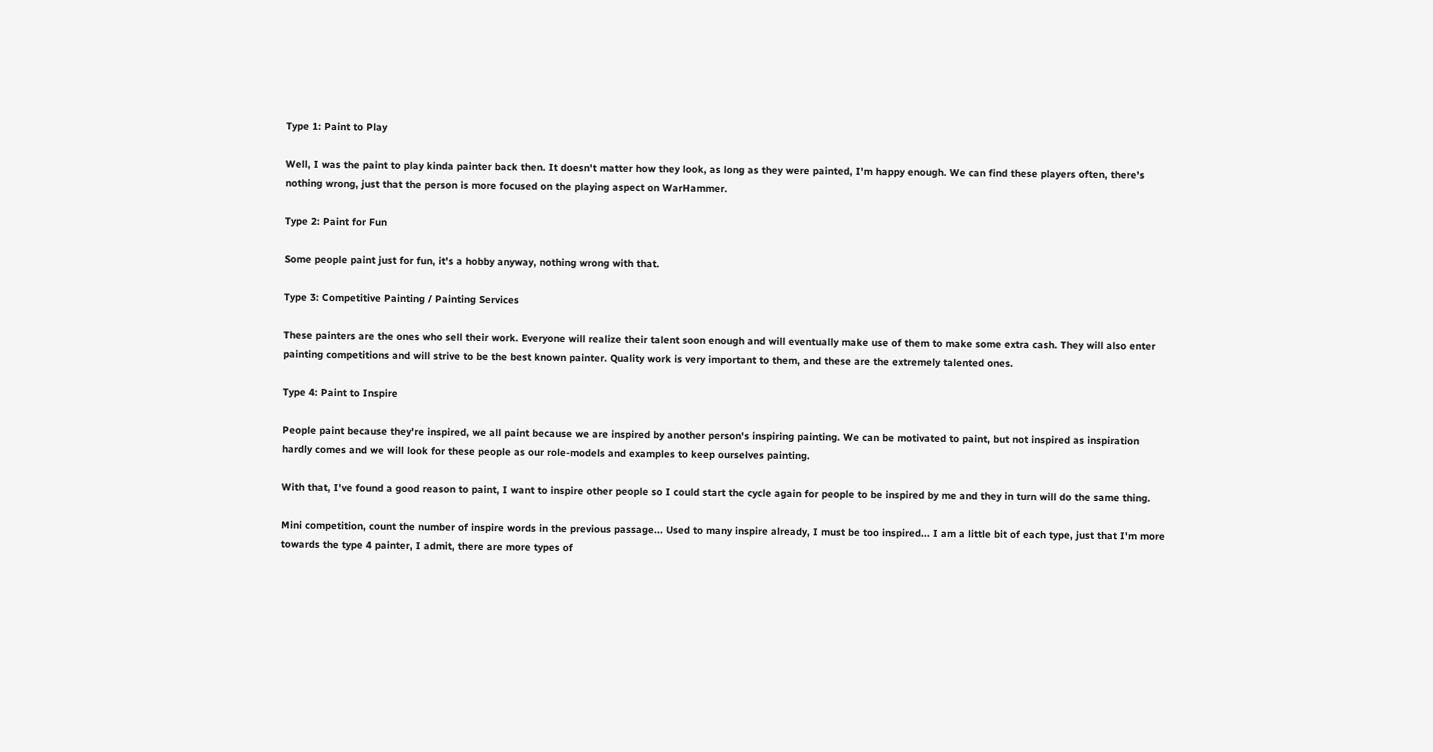Type 1: Paint to Play

Well, I was the paint to play kinda painter back then. It doesn't matter how they look, as long as they were painted, I'm happy enough. We can find these players often, there's nothing wrong, just that the person is more focused on the playing aspect on WarHammer.

Type 2: Paint for Fun

Some people paint just for fun, it's a hobby anyway, nothing wrong with that.

Type 3: Competitive Painting / Painting Services

These painters are the ones who sell their work. Everyone will realize their talent soon enough and will eventually make use of them to make some extra cash. They will also enter painting competitions and will strive to be the best known painter. Quality work is very important to them, and these are the extremely talented ones.

Type 4: Paint to Inspire

People paint because they're inspired, we all paint because we are inspired by another person's inspiring painting. We can be motivated to paint, but not inspired as inspiration hardly comes and we will look for these people as our role-models and examples to keep ourselves painting.

With that, I've found a good reason to paint, I want to inspire other people so I could start the cycle again for people to be inspired by me and they in turn will do the same thing.

Mini competition, count the number of inspire words in the previous passage... Used to many inspire already, I must be too inspired... I am a little bit of each type, just that I'm more towards the type 4 painter, I admit, there are more types of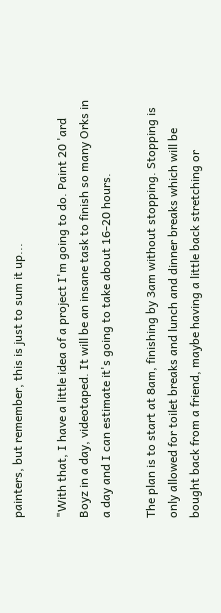painters, but remember, this is just to sum it up...

"With that, I have a little idea of a project I'm going to do. Paint 20 'ard Boyz in a day, videotaped. It will be an insane task to finish so many Orks in a day and I can estimate it's going to take about 16-20 hours.

The plan is to start at 8am, finishing by 3am without stopping. Stopping is only allowed for toilet breaks and lunch and dinner breaks which will be bought back from a friend, maybe having a little back stretching or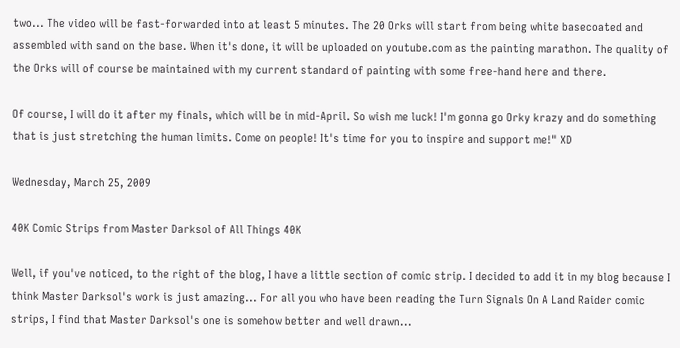two... The video will be fast-forwarded into at least 5 minutes. The 20 Orks will start from being white basecoated and assembled with sand on the base. When it's done, it will be uploaded on youtube.com as the painting marathon. The quality of the Orks will of course be maintained with my current standard of painting with some free-hand here and there.

Of course, I will do it after my finals, which will be in mid-April. So wish me luck! I'm gonna go Orky krazy and do something that is just stretching the human limits. Come on people! It's time for you to inspire and support me!" XD

Wednesday, March 25, 2009

40K Comic Strips from Master Darksol of All Things 40K

Well, if you've noticed, to the right of the blog, I have a little section of comic strip. I decided to add it in my blog because I think Master Darksol's work is just amazing... For all you who have been reading the Turn Signals On A Land Raider comic strips, I find that Master Darksol's one is somehow better and well drawn...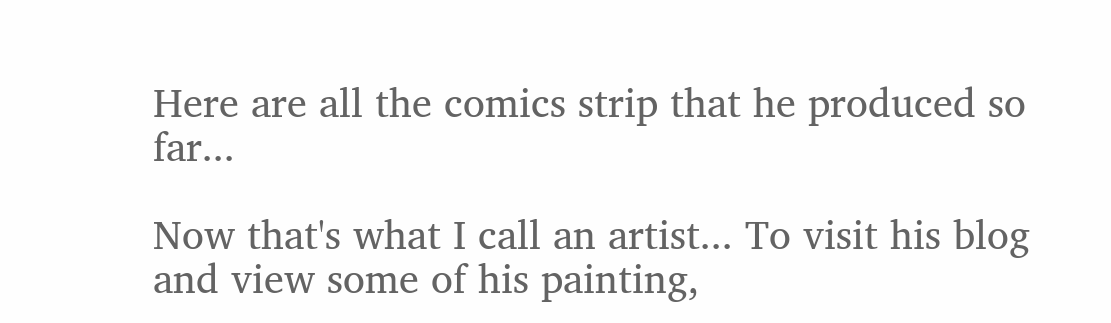Here are all the comics strip that he produced so far...

Now that's what I call an artist... To visit his blog and view some of his painting,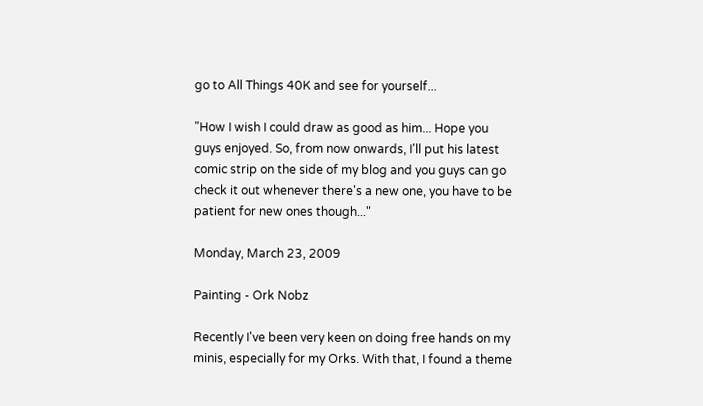go to All Things 40K and see for yourself...

"How I wish I could draw as good as him... Hope you guys enjoyed. So, from now onwards, I'll put his latest comic strip on the side of my blog and you guys can go check it out whenever there's a new one, you have to be patient for new ones though..."

Monday, March 23, 2009

Painting - Ork Nobz

Recently I've been very keen on doing free hands on my minis, especially for my Orks. With that, I found a theme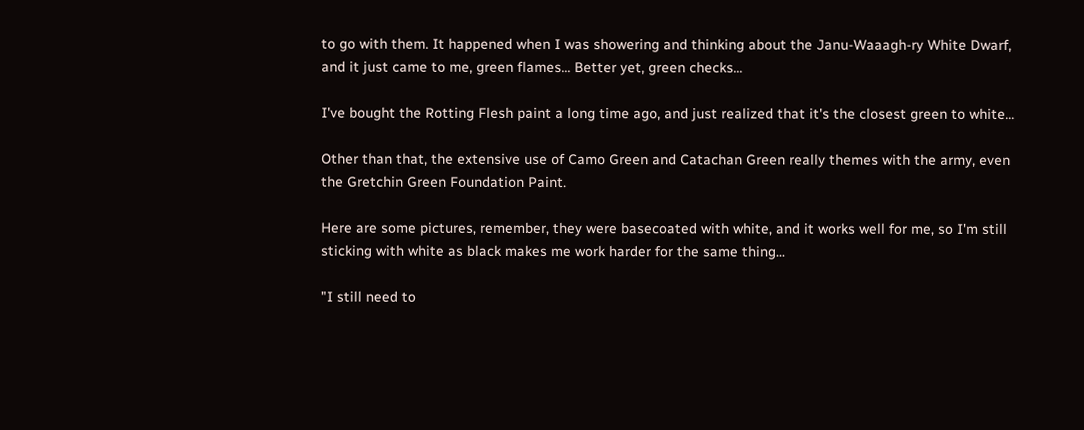to go with them. It happened when I was showering and thinking about the Janu-Waaagh-ry White Dwarf, and it just came to me, green flames... Better yet, green checks...

I've bought the Rotting Flesh paint a long time ago, and just realized that it's the closest green to white...

Other than that, the extensive use of Camo Green and Catachan Green really themes with the army, even the Gretchin Green Foundation Paint.

Here are some pictures, remember, they were basecoated with white, and it works well for me, so I'm still sticking with white as black makes me work harder for the same thing...

"I still need to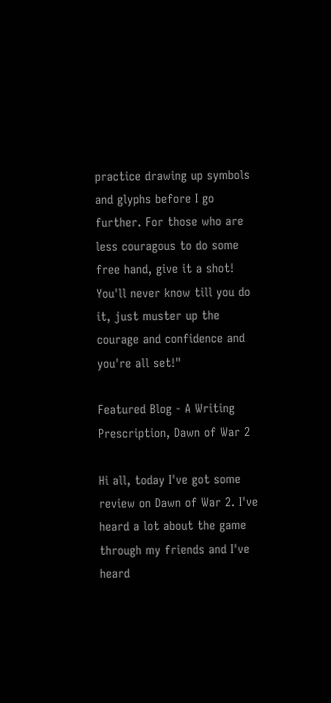practice drawing up symbols and glyphs before I go further. For those who are less couragous to do some free hand, give it a shot! You'll never know till you do it, just muster up the courage and confidence and you're all set!"

Featured Blog - A Writing Prescription, Dawn of War 2

Hi all, today I've got some review on Dawn of War 2. I've heard a lot about the game through my friends and I've heard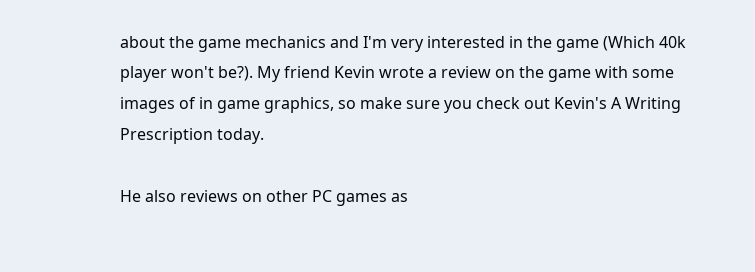about the game mechanics and I'm very interested in the game (Which 40k player won't be?). My friend Kevin wrote a review on the game with some images of in game graphics, so make sure you check out Kevin's A Writing Prescription today.

He also reviews on other PC games as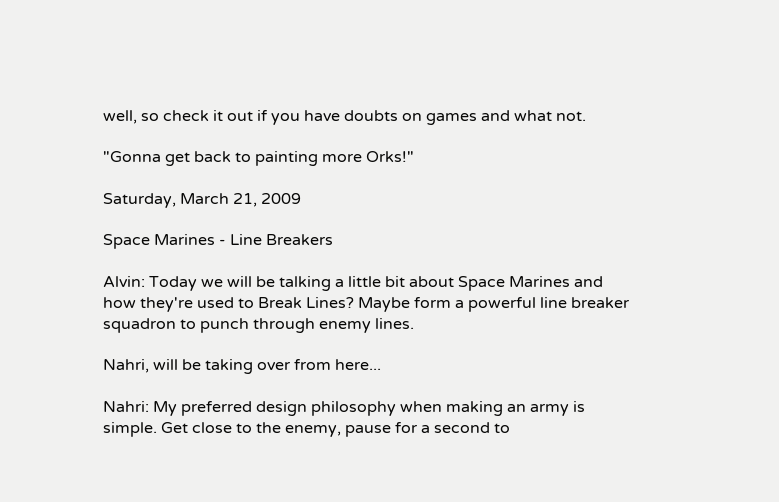well, so check it out if you have doubts on games and what not.

"Gonna get back to painting more Orks!"

Saturday, March 21, 2009

Space Marines - Line Breakers

Alvin: Today we will be talking a little bit about Space Marines and how they're used to Break Lines? Maybe form a powerful line breaker squadron to punch through enemy lines.

Nahri, will be taking over from here...

Nahri: My preferred design philosophy when making an army is simple. Get close to the enemy, pause for a second to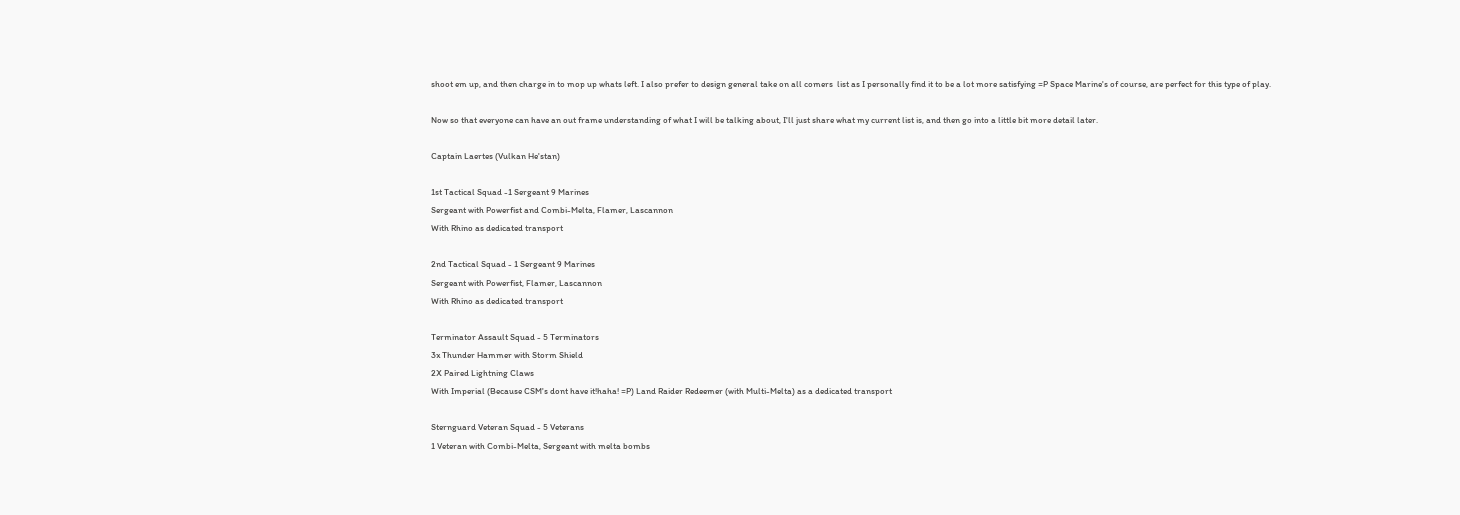shoot em up, and then charge in to mop up whats left. I also prefer to design general take on all comers  list as I personally find it to be a lot more satisfying =P Space Marine's of course, are perfect for this type of play.

Now so that everyone can have an out frame understanding of what I will be talking about, I'll just share what my current list is, and then go into a little bit more detail later.

Captain Laertes (Vulkan He'stan)

1st Tactical Squad -1 Sergeant 9 Marines
Sergeant with Powerfist and Combi-Melta, Flamer, Lascannon
With Rhino as dedicated transport

2nd Tactical Squad - 1 Sergeant 9 Marines
Sergeant with Powerfist, Flamer, Lascannon
With Rhino as dedicated transport

Terminator Assault Squad - 5 Terminators
3x Thunder Hammer with Storm Shield
2X Paired Lightning Claws
With Imperial (Because CSM's dont have it!haha! =P) Land Raider Redeemer (with Multi-Melta) as a dedicated transport

Sternguard Veteran Squad - 5 Veterans
1 Veteran with Combi-Melta, Sergeant with melta bombs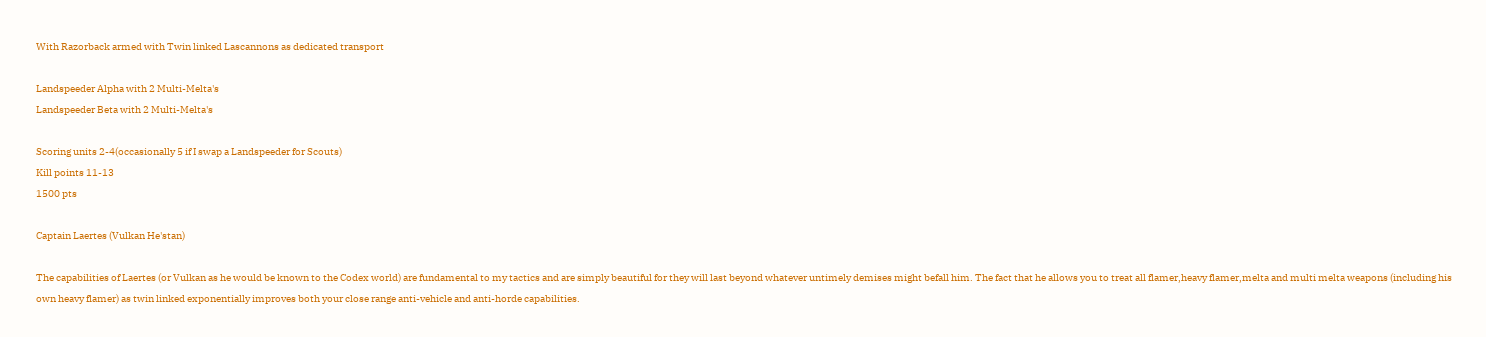With Razorback armed with Twin linked Lascannons as dedicated transport

Landspeeder Alpha with 2 Multi-Melta's
Landspeeder Beta with 2 Multi-Melta's

Scoring units 2-4(occasionally 5 if I swap a Landspeeder for Scouts)
Kill points 11-13
1500 pts

Captain Laertes (Vulkan He'stan)

The capabilities of Laertes (or Vulkan as he would be known to the Codex world) are fundamental to my tactics and are simply beautiful for they will last beyond whatever untimely demises might befall him. The fact that he allows you to treat all flamer,heavy flamer,melta and multi melta weapons (including his own heavy flamer) as twin linked exponentially improves both your close range anti-vehicle and anti-horde capabilities.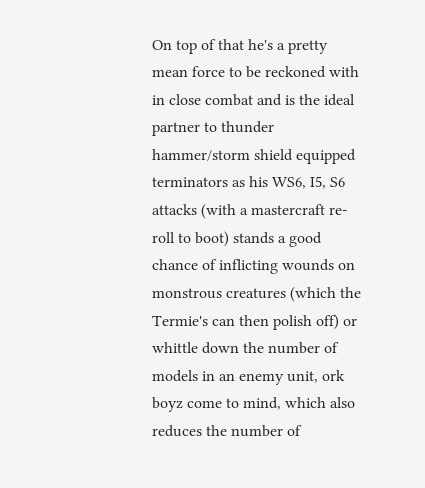On top of that he's a pretty mean force to be reckoned with in close combat and is the ideal partner to thunder hammer/storm shield equipped terminators as his WS6, I5, S6 attacks (with a mastercraft re-roll to boot) stands a good chance of inflicting wounds on monstrous creatures (which the Termie's can then polish off) or whittle down the number of models in an enemy unit, ork boyz come to mind, which also reduces the number of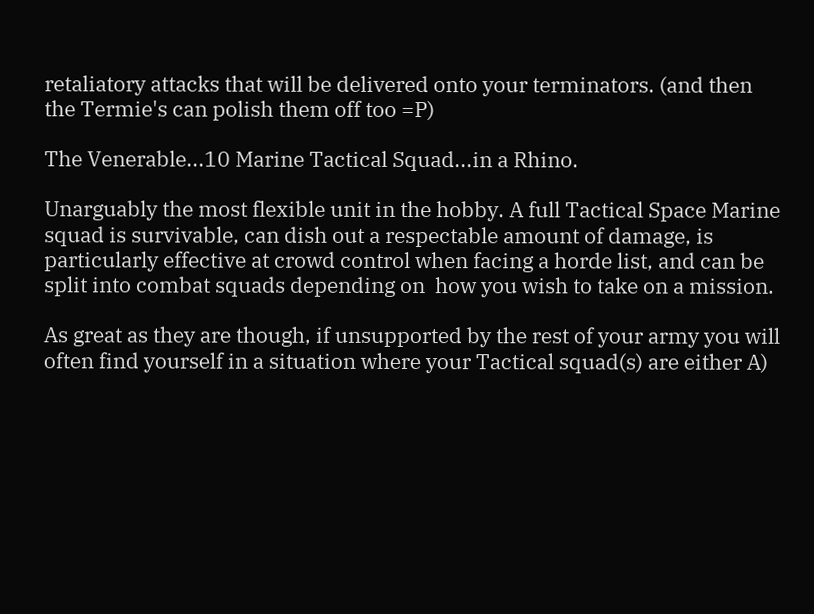retaliatory attacks that will be delivered onto your terminators. (and then the Termie's can polish them off too =P)

The Venerable...10 Marine Tactical Squad...in a Rhino.

Unarguably the most flexible unit in the hobby. A full Tactical Space Marine squad is survivable, can dish out a respectable amount of damage, is particularly effective at crowd control when facing a horde list, and can be split into combat squads depending on  how you wish to take on a mission.

As great as they are though, if unsupported by the rest of your army you will often find yourself in a situation where your Tactical squad(s) are either A)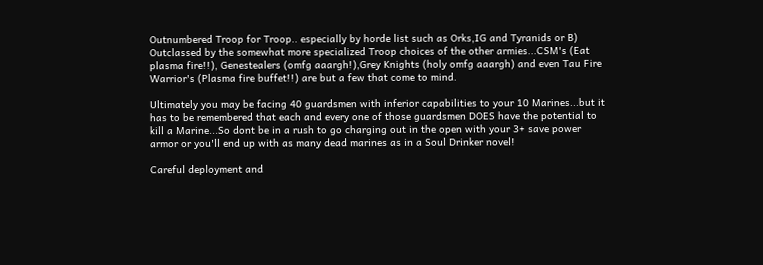Outnumbered Troop for Troop.. especially by horde list such as Orks,IG and Tyranids or B) Outclassed by the somewhat more specialized Troop choices of the other armies...CSM's (Eat plasma fire!!), Genestealers (omfg aaargh!),Grey Knights (holy omfg aaargh) and even Tau Fire Warrior's (Plasma fire buffet!!) are but a few that come to mind.

Ultimately you may be facing 40 guardsmen with inferior capabilities to your 10 Marines...but it has to be remembered that each and every one of those guardsmen DOES have the potential to kill a Marine...So dont be in a rush to go charging out in the open with your 3+ save power armor or you'll end up with as many dead marines as in a Soul Drinker novel!

Careful deployment and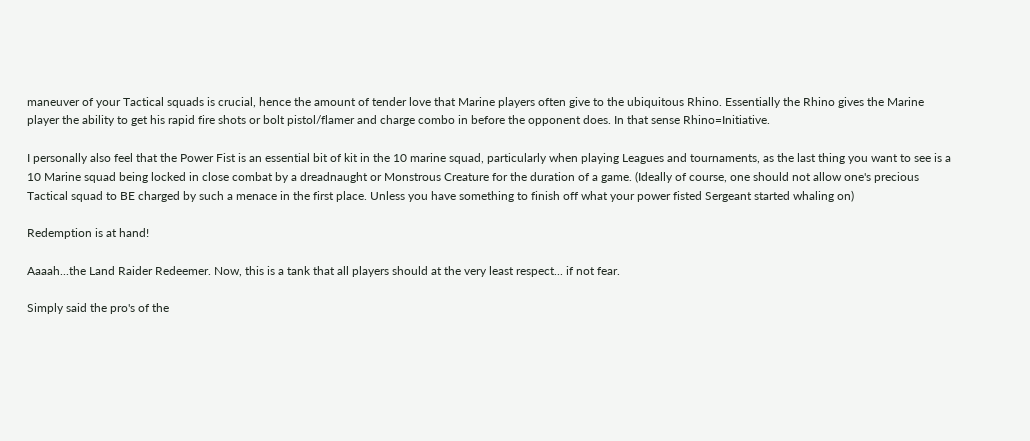maneuver of your Tactical squads is crucial, hence the amount of tender love that Marine players often give to the ubiquitous Rhino. Essentially the Rhino gives the Marine player the ability to get his rapid fire shots or bolt pistol/flamer and charge combo in before the opponent does. In that sense Rhino=Initiative.

I personally also feel that the Power Fist is an essential bit of kit in the 10 marine squad, particularly when playing Leagues and tournaments, as the last thing you want to see is a 10 Marine squad being locked in close combat by a dreadnaught or Monstrous Creature for the duration of a game. (Ideally of course, one should not allow one's precious Tactical squad to BE charged by such a menace in the first place. Unless you have something to finish off what your power fisted Sergeant started whaling on)

Redemption is at hand!

Aaaah...the Land Raider Redeemer. Now, this is a tank that all players should at the very least respect... if not fear.

Simply said the pro's of the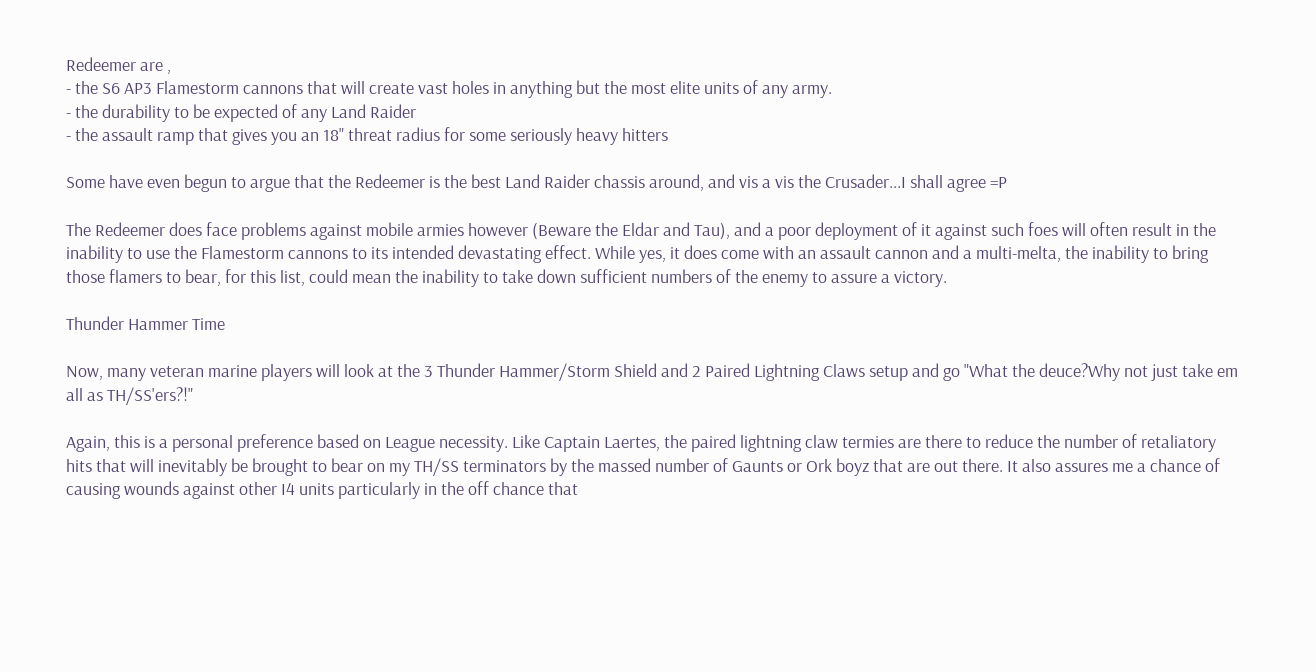Redeemer are ,
- the S6 AP3 Flamestorm cannons that will create vast holes in anything but the most elite units of any army.
- the durability to be expected of any Land Raider
- the assault ramp that gives you an 18" threat radius for some seriously heavy hitters

Some have even begun to argue that the Redeemer is the best Land Raider chassis around, and vis a vis the Crusader...I shall agree =P

The Redeemer does face problems against mobile armies however (Beware the Eldar and Tau), and a poor deployment of it against such foes will often result in the inability to use the Flamestorm cannons to its intended devastating effect. While yes, it does come with an assault cannon and a multi-melta, the inability to bring those flamers to bear, for this list, could mean the inability to take down sufficient numbers of the enemy to assure a victory.

Thunder Hammer Time

Now, many veteran marine players will look at the 3 Thunder Hammer/Storm Shield and 2 Paired Lightning Claws setup and go "What the deuce?Why not just take em all as TH/SS'ers?!"

Again, this is a personal preference based on League necessity. Like Captain Laertes, the paired lightning claw termies are there to reduce the number of retaliatory hits that will inevitably be brought to bear on my TH/SS terminators by the massed number of Gaunts or Ork boyz that are out there. It also assures me a chance of causing wounds against other I4 units particularly in the off chance that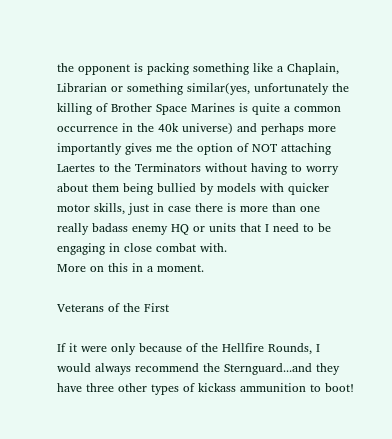the opponent is packing something like a Chaplain, Librarian or something similar(yes, unfortunately the killing of Brother Space Marines is quite a common occurrence in the 40k universe) and perhaps more importantly gives me the option of NOT attaching Laertes to the Terminators without having to worry about them being bullied by models with quicker motor skills, just in case there is more than one really badass enemy HQ or units that I need to be engaging in close combat with.
More on this in a moment.

Veterans of the First

If it were only because of the Hellfire Rounds, I would always recommend the Sternguard...and they have three other types of kickass ammunition to boot!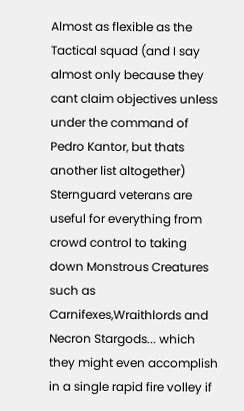Almost as flexible as the Tactical squad (and I say almost only because they cant claim objectives unless under the command of Pedro Kantor, but thats another list altogether) Sternguard veterans are useful for everything from crowd control to taking down Monstrous Creatures such as Carnifexes,Wraithlords and Necron Stargods... which they might even accomplish in a single rapid fire volley if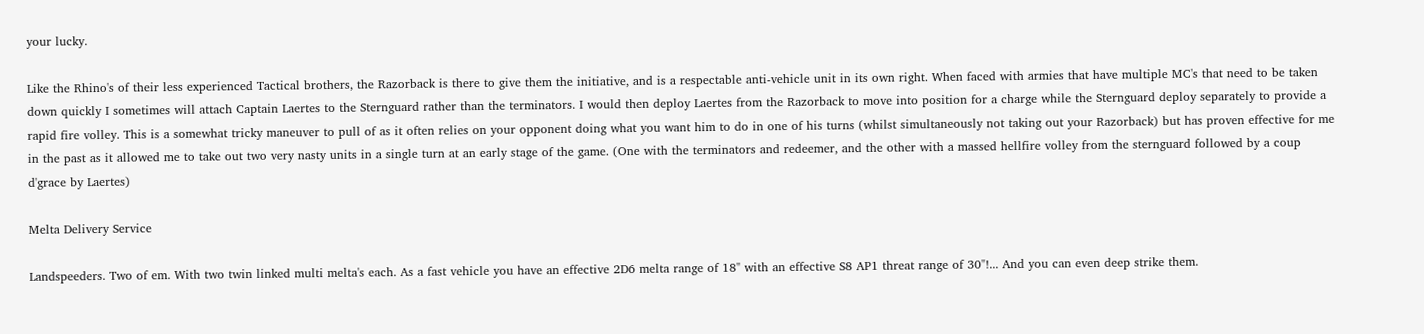your lucky.

Like the Rhino's of their less experienced Tactical brothers, the Razorback is there to give them the initiative, and is a respectable anti-vehicle unit in its own right. When faced with armies that have multiple MC's that need to be taken down quickly I sometimes will attach Captain Laertes to the Sternguard rather than the terminators. I would then deploy Laertes from the Razorback to move into position for a charge while the Sternguard deploy separately to provide a rapid fire volley. This is a somewhat tricky maneuver to pull of as it often relies on your opponent doing what you want him to do in one of his turns (whilst simultaneously not taking out your Razorback) but has proven effective for me in the past as it allowed me to take out two very nasty units in a single turn at an early stage of the game. (One with the terminators and redeemer, and the other with a massed hellfire volley from the sternguard followed by a coup d'grace by Laertes)

Melta Delivery Service

Landspeeders. Two of em. With two twin linked multi melta's each. As a fast vehicle you have an effective 2D6 melta range of 18" with an effective S8 AP1 threat range of 30"!... And you can even deep strike them.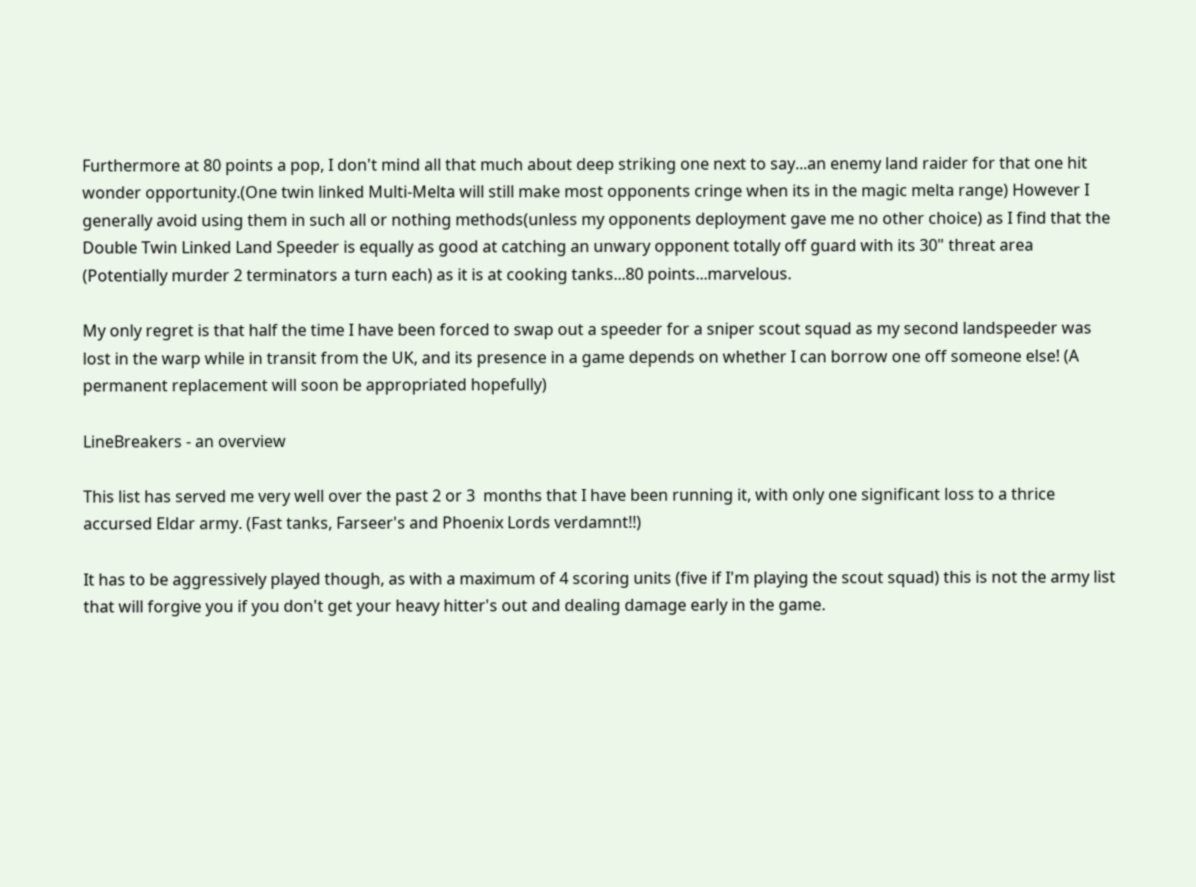Furthermore at 80 points a pop, I don't mind all that much about deep striking one next to say...an enemy land raider for that one hit wonder opportunity.(One twin linked Multi-Melta will still make most opponents cringe when its in the magic melta range) However I generally avoid using them in such all or nothing methods(unless my opponents deployment gave me no other choice) as I find that the Double Twin Linked Land Speeder is equally as good at catching an unwary opponent totally off guard with its 30" threat area (Potentially murder 2 terminators a turn each) as it is at cooking tanks...80 points...marvelous.

My only regret is that half the time I have been forced to swap out a speeder for a sniper scout squad as my second landspeeder was lost in the warp while in transit from the UK, and its presence in a game depends on whether I can borrow one off someone else! (A permanent replacement will soon be appropriated hopefully)

LineBreakers - an overview

This list has served me very well over the past 2 or 3  months that I have been running it, with only one significant loss to a thrice accursed Eldar army. (Fast tanks, Farseer's and Phoenix Lords verdamnt!!)

It has to be aggressively played though, as with a maximum of 4 scoring units (five if I'm playing the scout squad) this is not the army list that will forgive you if you don't get your heavy hitter's out and dealing damage early in the game.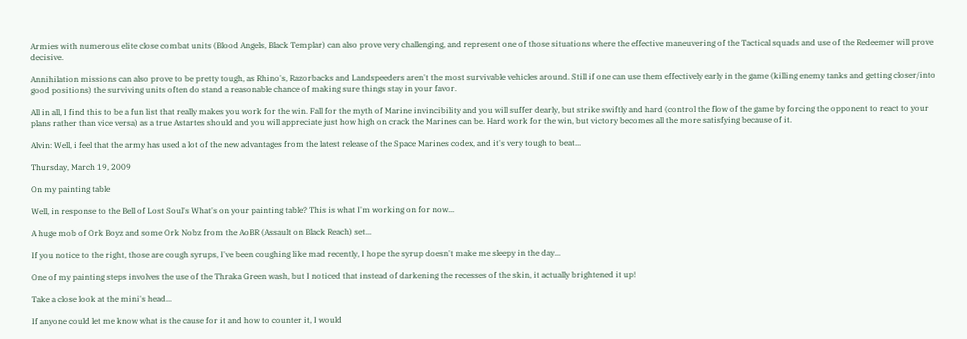Armies with numerous elite close combat units (Blood Angels, Black Templar) can also prove very challenging, and represent one of those situations where the effective maneuvering of the Tactical squads and use of the Redeemer will prove decisive.

Annihilation missions can also prove to be pretty tough, as Rhino's, Razorbacks and Landspeeders aren't the most survivable vehicles around. Still if one can use them effectively early in the game (killing enemy tanks and getting closer/into good positions) the surviving units often do stand a reasonable chance of making sure things stay in your favor.

All in all, I find this to be a fun list that really makes you work for the win. Fall for the myth of Marine invincibility and you will suffer dearly, but strike swiftly and hard (control the flow of the game by forcing the opponent to react to your plans rather than vice versa) as a true Astartes should and you will appreciate just how high on crack the Marines can be. Hard work for the win, but victory becomes all the more satisfying because of it.

Alvin: Well, i feel that the army has used a lot of the new advantages from the latest release of the Space Marines codex, and it's very tough to beat...

Thursday, March 19, 2009

On my painting table

Well, in response to the Bell of Lost Soul's What's on your painting table? This is what I'm working on for now...

A huge mob of Ork Boyz and some Ork Nobz from the AoBR (Assault on Black Reach) set...

If you notice to the right, those are cough syrups, I've been coughing like mad recently, I hope the syrup doesn't make me sleepy in the day...

One of my painting steps involves the use of the Thraka Green wash, but I noticed that instead of darkening the recesses of the skin, it actually brightened it up!

Take a close look at the mini's head...

If anyone could let me know what is the cause for it and how to counter it, I would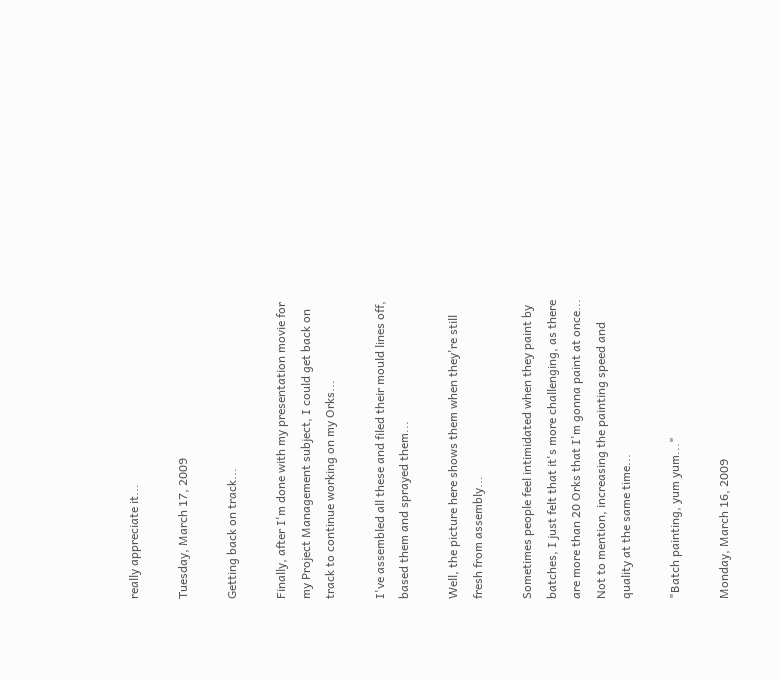really appreciate it...

Tuesday, March 17, 2009

Getting back on track...

Finally, after I'm done with my presentation movie for my Project Management subject, I could get back on track to continue working on my Orks...

I've assembled all these and filed their mould lines off, based them and sprayed them...

Well, the picture here shows them when they're still fresh from assembly...

Sometimes people feel intimidated when they paint by batches, I just felt that it's more challenging, as there are more than 20 Orks that I'm gonna paint at once... Not to mention, increasing the painting speed and quality at the same time...

"Batch painting, yum yum..."

Monday, March 16, 2009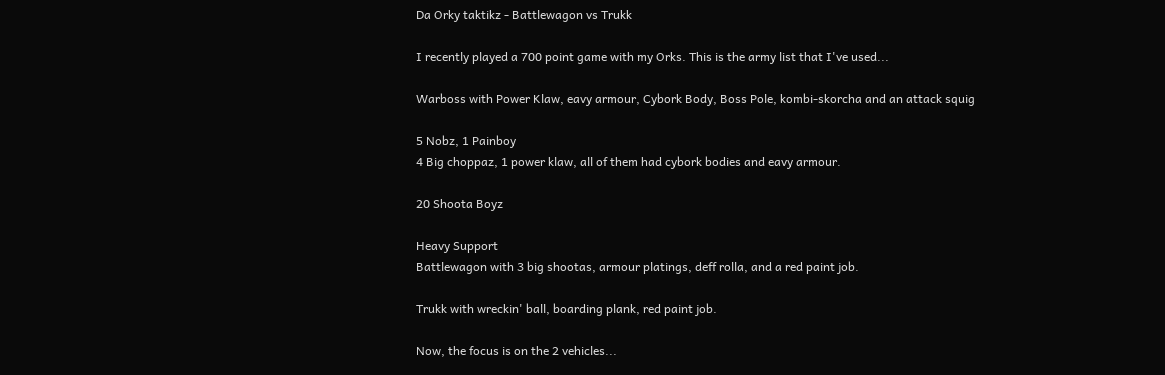Da Orky taktikz - Battlewagon vs Trukk

I recently played a 700 point game with my Orks. This is the army list that I've used...

Warboss with Power Klaw, eavy armour, Cybork Body, Boss Pole, kombi-skorcha and an attack squig

5 Nobz, 1 Painboy
4 Big choppaz, 1 power klaw, all of them had cybork bodies and eavy armour.

20 Shoota Boyz

Heavy Support
Battlewagon with 3 big shootas, armour platings, deff rolla, and a red paint job.

Trukk with wreckin' ball, boarding plank, red paint job.

Now, the focus is on the 2 vehicles...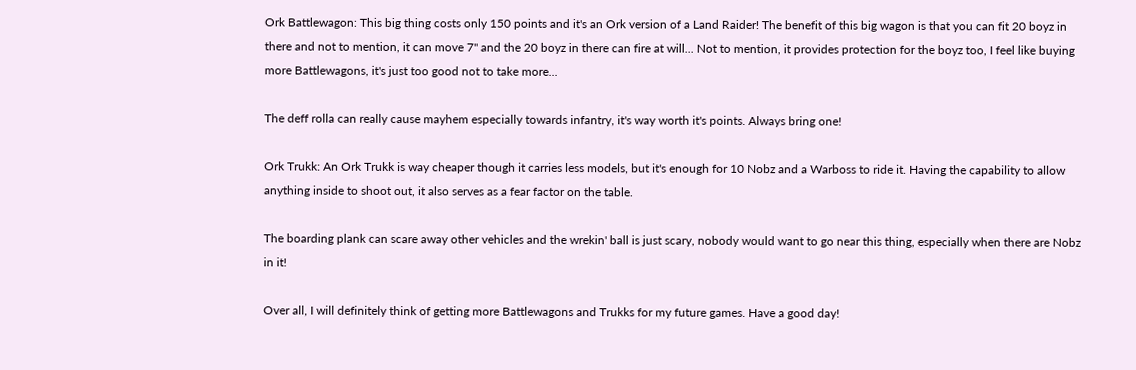Ork Battlewagon: This big thing costs only 150 points and it's an Ork version of a Land Raider! The benefit of this big wagon is that you can fit 20 boyz in there and not to mention, it can move 7" and the 20 boyz in there can fire at will... Not to mention, it provides protection for the boyz too, I feel like buying more Battlewagons, it's just too good not to take more...

The deff rolla can really cause mayhem especially towards infantry, it's way worth it's points. Always bring one!

Ork Trukk: An Ork Trukk is way cheaper though it carries less models, but it's enough for 10 Nobz and a Warboss to ride it. Having the capability to allow anything inside to shoot out, it also serves as a fear factor on the table.

The boarding plank can scare away other vehicles and the wrekin' ball is just scary, nobody would want to go near this thing, especially when there are Nobz in it!

Over all, I will definitely think of getting more Battlewagons and Trukks for my future games. Have a good day!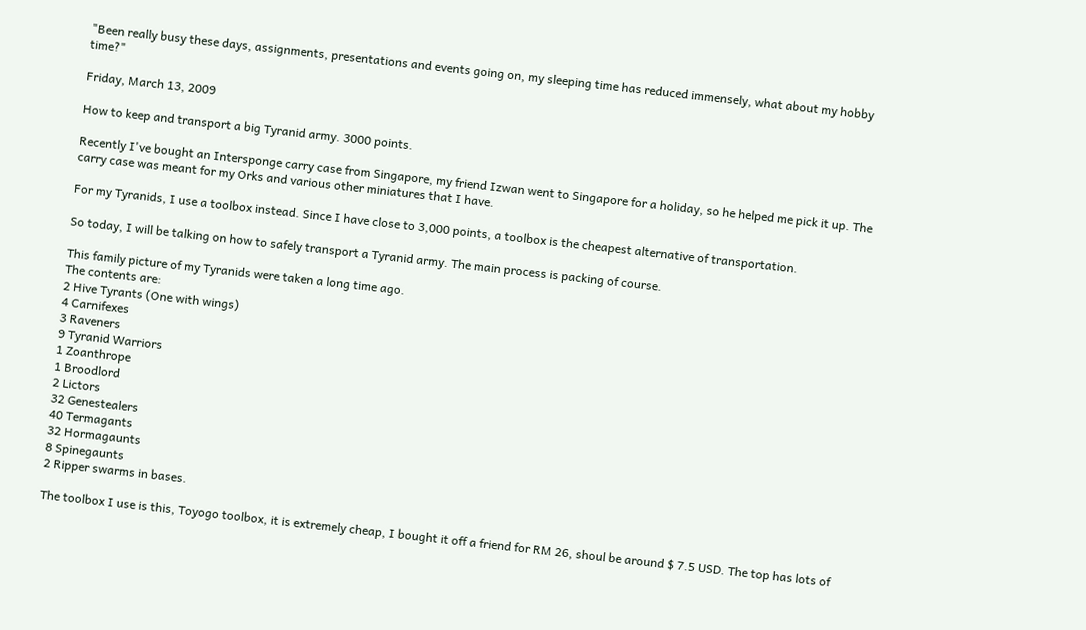"Been really busy these days, assignments, presentations and events going on, my sleeping time has reduced immensely, what about my hobby time?"

Friday, March 13, 2009

How to keep and transport a big Tyranid army. 3000 points.

Recently I've bought an Intersponge carry case from Singapore, my friend Izwan went to Singapore for a holiday, so he helped me pick it up. The carry case was meant for my Orks and various other miniatures that I have.

For my Tyranids, I use a toolbox instead. Since I have close to 3,000 points, a toolbox is the cheapest alternative of transportation.

So today, I will be talking on how to safely transport a Tyranid army. The main process is packing of course.

This family picture of my Tyranids were taken a long time ago.
The contents are:
2 Hive Tyrants (One with wings)
4 Carnifexes
3 Raveners
9 Tyranid Warriors
1 Zoanthrope
1 Broodlord
2 Lictors
32 Genestealers
40 Termagants
32 Hormagaunts
8 Spinegaunts
2 Ripper swarms in bases.

The toolbox I use is this, Toyogo toolbox, it is extremely cheap, I bought it off a friend for RM 26, shoul be around $ 7.5 USD. The top has lots of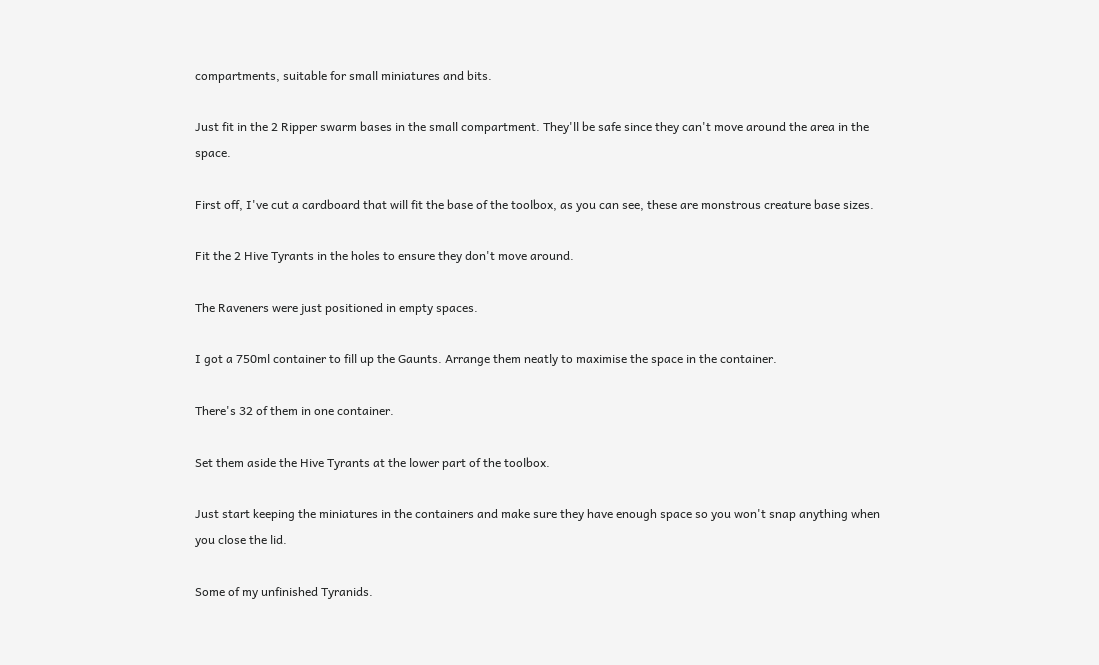compartments, suitable for small miniatures and bits.

Just fit in the 2 Ripper swarm bases in the small compartment. They'll be safe since they can't move around the area in the space.

First off, I've cut a cardboard that will fit the base of the toolbox, as you can see, these are monstrous creature base sizes.

Fit the 2 Hive Tyrants in the holes to ensure they don't move around.

The Raveners were just positioned in empty spaces.

I got a 750ml container to fill up the Gaunts. Arrange them neatly to maximise the space in the container.

There's 32 of them in one container.

Set them aside the Hive Tyrants at the lower part of the toolbox.

Just start keeping the miniatures in the containers and make sure they have enough space so you won't snap anything when you close the lid.

Some of my unfinished Tyranids.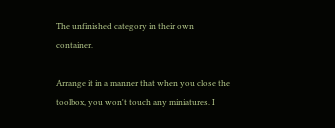The unfinished category in their own container.

Arrange it in a manner that when you close the toolbox, you won't touch any miniatures. I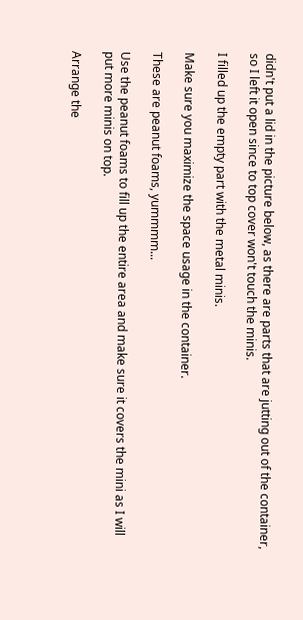didn't put a lid in the picture below, as there are parts that are jutting out of the container, so I left it open since to top cover won't touch the minis.

I filled up the empty part with the metal minis.

Make sure you maximize the space usage in the container.

These are peanut foams, yummmm...

Use the peanut foams to fill up the entire area and make sure it covers the mini as I will put more minis on top.

Arrange the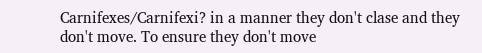Carnifexes/Carnifexi? in a manner they don't clase and they don't move. To ensure they don't move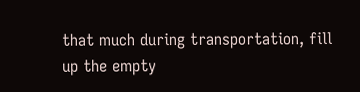that much during transportation, fill up the empty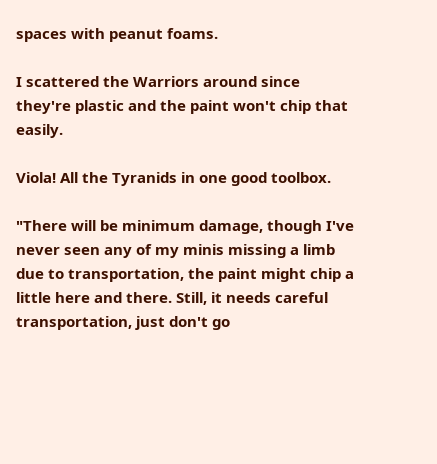spaces with peanut foams.

I scattered the Warriors around since they're plastic and the paint won't chip that easily.

Viola! All the Tyranids in one good toolbox.

"There will be minimum damage, though I've never seen any of my minis missing a limb due to transportation, the paint might chip a little here and there. Still, it needs careful transportation, just don't go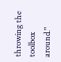throwing the toolbox around."